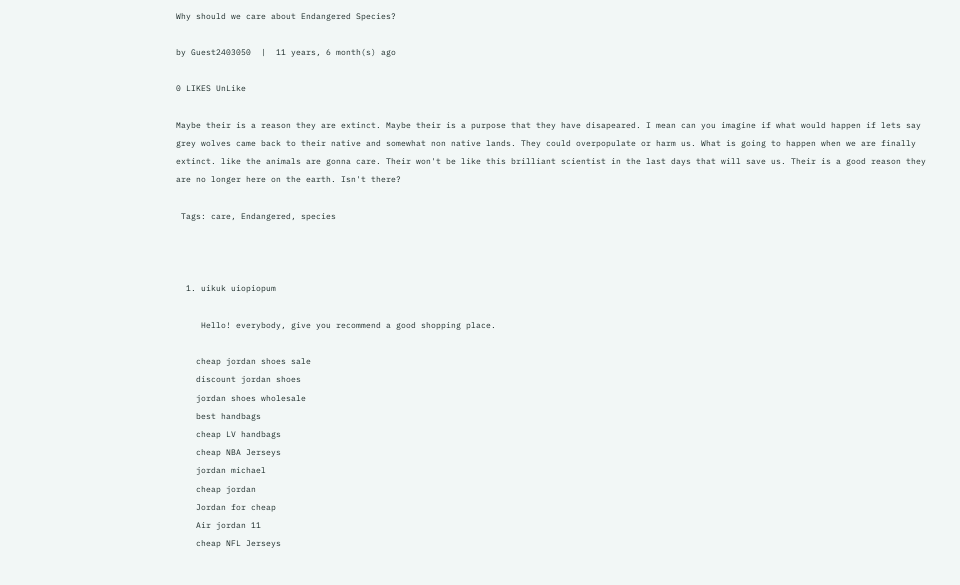Why should we care about Endangered Species?

by Guest2403050  |  11 years, 6 month(s) ago

0 LIKES UnLike

Maybe their is a reason they are extinct. Maybe their is a purpose that they have disapeared. I mean can you imagine if what would happen if lets say grey wolves came back to their native and somewhat non native lands. They could overpopulate or harm us. What is going to happen when we are finally extinct. like the animals are gonna care. Their won't be like this brilliant scientist in the last days that will save us. Their is a good reason they are no longer here on the earth. Isn't there?

 Tags: care, Endangered, species



  1. uikuk uiopiopum

     Hello! everybody, give you recommend a good shopping place.

    cheap jordan shoes sale
    discount jordan shoes
    jordan shoes wholesale
    best handbags
    cheap LV handbags
    cheap NBA Jerseys
    jordan michael
    cheap jordan
    Jordan for cheap
    Air jordan 11
    cheap NFL Jerseys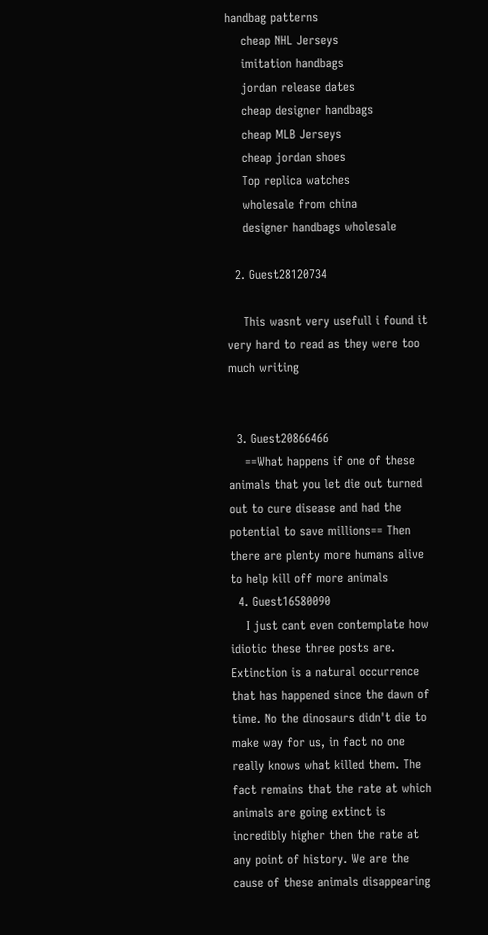handbag patterns
    cheap NHL Jerseys
    imitation handbags
    jordan release dates
    cheap designer handbags
    cheap MLB Jerseys
    cheap jordan shoes
    Top replica watches
    wholesale from china
    designer handbags wholesale

  2. Guest28120734

    This wasnt very usefull i found it very hard to read as they were too much writing


  3. Guest20866466
    ==What happens if one of these animals that you let die out turned out to cure disease and had the potential to save millions== Then there are plenty more humans alive to help kill off more animals
  4. Guest16580090
    I just cant even contemplate how idiotic these three posts are. Extinction is a natural occurrence that has happened since the dawn of time. No the dinosaurs didn't die to make way for us, in fact no one really knows what killed them. The fact remains that the rate at which animals are going extinct is incredibly higher then the rate at any point of history. We are the cause of these animals disappearing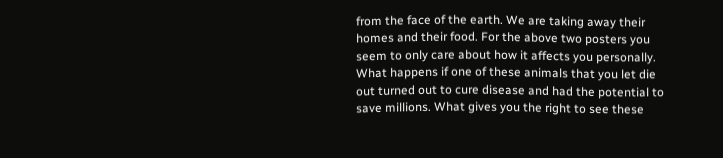from the face of the earth. We are taking away their homes and their food. For the above two posters you seem to only care about how it affects you personally. What happens if one of these animals that you let die out turned out to cure disease and had the potential to save millions. What gives you the right to see these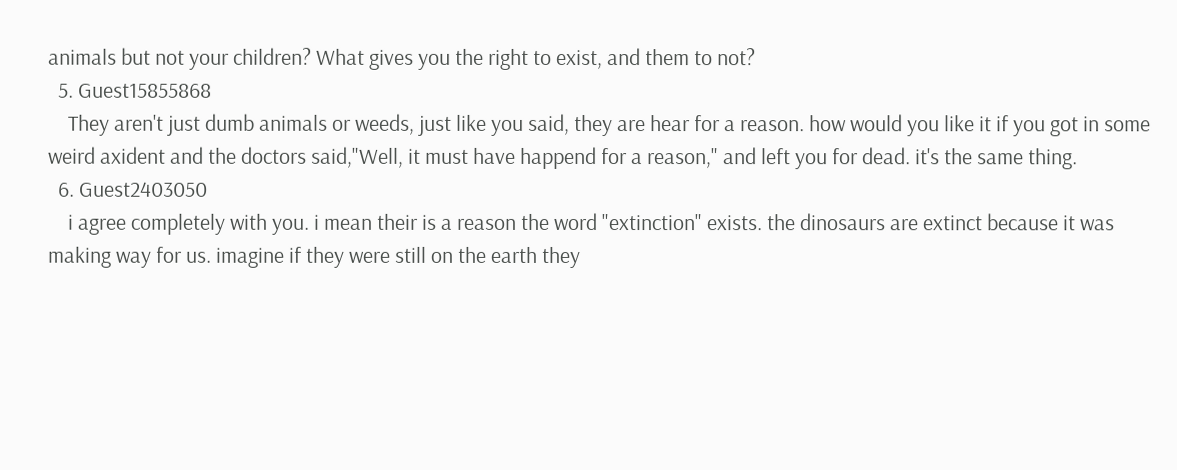animals but not your children? What gives you the right to exist, and them to not?
  5. Guest15855868
    They aren't just dumb animals or weeds, just like you said, they are hear for a reason. how would you like it if you got in some weird axident and the doctors said,"Well, it must have happend for a reason," and left you for dead. it's the same thing.
  6. Guest2403050
    i agree completely with you. i mean their is a reason the word "extinction" exists. the dinosaurs are extinct because it was making way for us. imagine if they were still on the earth they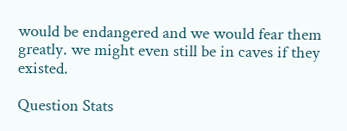would be endangered and we would fear them greatly. we might even still be in caves if they existed.

Question Stats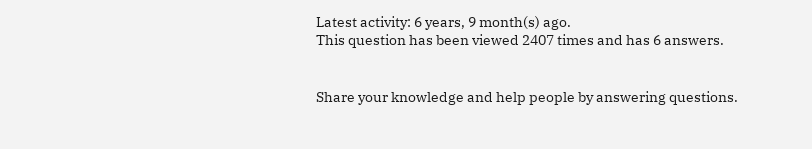Latest activity: 6 years, 9 month(s) ago.
This question has been viewed 2407 times and has 6 answers.


Share your knowledge and help people by answering questions.